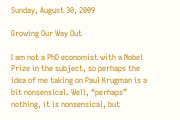Sunday, August 30, 2009

Growing Our Way Out

I am not a PhD economist with a Nobel Prize in the subject, so perhaps the idea of me taking on Paul Krugman is a bit nonsensical. Well, “perhaps” nothing, it is nonsensical, but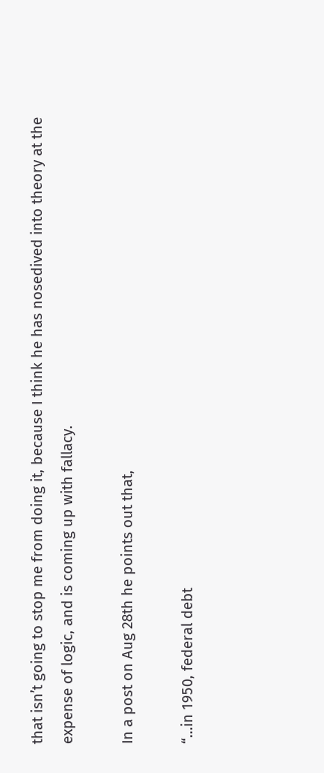that isn’t going to stop me from doing it, because I think he has nosedived into theory at the expense of logic, and is coming up with fallacy.

In a post on Aug 28th he points out that,

“…in 1950, federal debt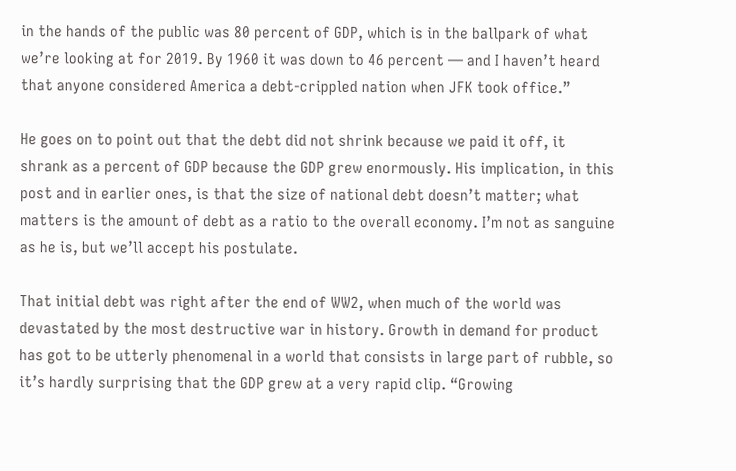in the hands of the public was 80 percent of GDP, which is in the ballpark of what we’re looking at for 2019. By 1960 it was down to 46 percent — and I haven’t heard that anyone considered America a debt-crippled nation when JFK took office.”

He goes on to point out that the debt did not shrink because we paid it off, it shrank as a percent of GDP because the GDP grew enormously. His implication, in this post and in earlier ones, is that the size of national debt doesn’t matter; what matters is the amount of debt as a ratio to the overall economy. I’m not as sanguine as he is, but we’ll accept his postulate.

That initial debt was right after the end of WW2, when much of the world was devastated by the most destructive war in history. Growth in demand for product has got to be utterly phenomenal in a world that consists in large part of rubble, so it’s hardly surprising that the GDP grew at a very rapid clip. “Growing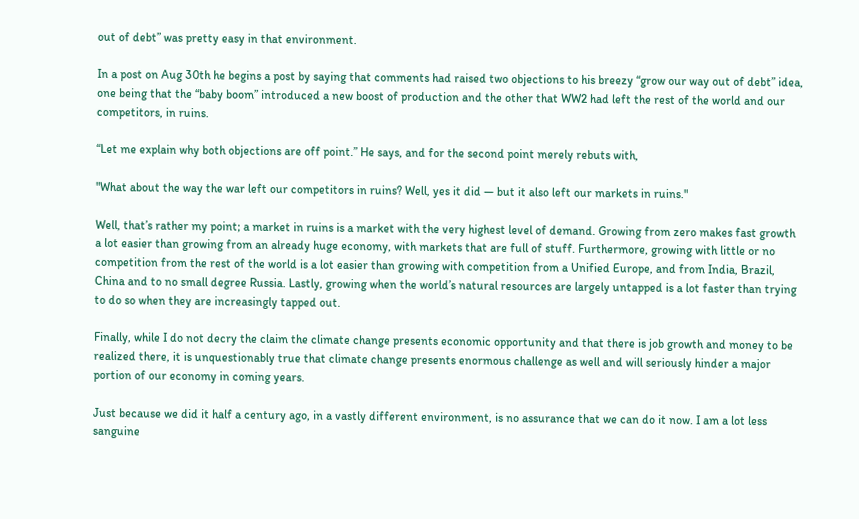out of debt” was pretty easy in that environment.

In a post on Aug 30th he begins a post by saying that comments had raised two objections to his breezy “grow our way out of debt” idea, one being that the “baby boom” introduced a new boost of production and the other that WW2 had left the rest of the world and our competitors, in ruins.

“Let me explain why both objections are off point.” He says, and for the second point merely rebuts with,

"What about the way the war left our competitors in ruins? Well, yes it did — but it also left our markets in ruins."

Well, that’s rather my point; a market in ruins is a market with the very highest level of demand. Growing from zero makes fast growth a lot easier than growing from an already huge economy, with markets that are full of stuff. Furthermore, growing with little or no competition from the rest of the world is a lot easier than growing with competition from a Unified Europe, and from India, Brazil, China and to no small degree Russia. Lastly, growing when the world’s natural resources are largely untapped is a lot faster than trying to do so when they are increasingly tapped out.

Finally, while I do not decry the claim the climate change presents economic opportunity and that there is job growth and money to be realized there, it is unquestionably true that climate change presents enormous challenge as well and will seriously hinder a major portion of our economy in coming years.

Just because we did it half a century ago, in a vastly different environment, is no assurance that we can do it now. I am a lot less sanguine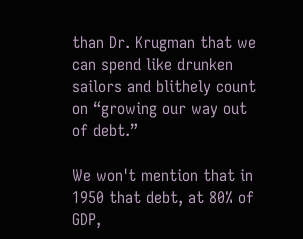than Dr. Krugman that we can spend like drunken sailors and blithely count on “growing our way out of debt.”

We won't mention that in 1950 that debt, at 80% of GDP,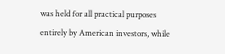was held for all practical purposes entirely by American investors, while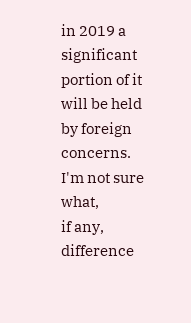in 2019 a significant portion of it will be held by foreign concerns. I'm not sure what,
if any, difference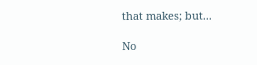that makes; but...

No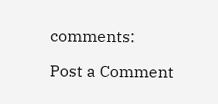comments:

Post a Comment